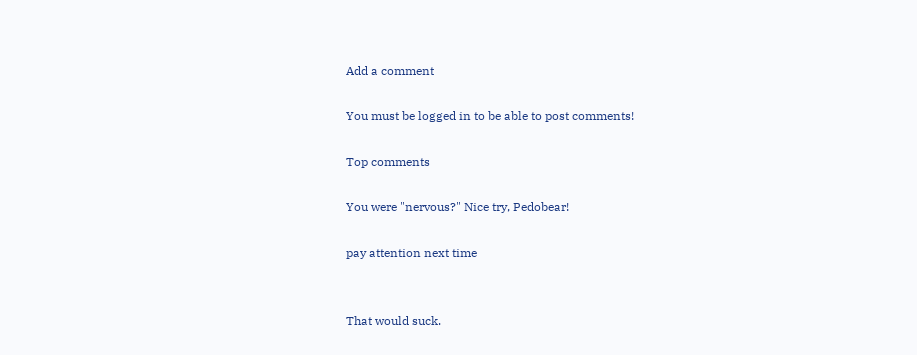Add a comment

You must be logged in to be able to post comments!

Top comments

You were "nervous?" Nice try, Pedobear!

pay attention next time


That would suck.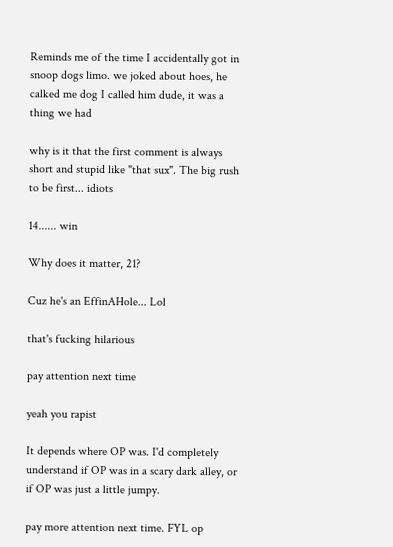Reminds me of the time I accidentally got in snoop dogs limo. we joked about hoes, he calked me dog I called him dude, it was a thing we had

why is it that the first comment is always short and stupid like "that sux". The big rush to be first... idiots

14...... win

Why does it matter, 21?

Cuz he's an EffinAHole... Lol

that's fucking hilarious

pay attention next time

yeah you rapist

It depends where OP was. I'd completely understand if OP was in a scary dark alley, or if OP was just a little jumpy.

pay more attention next time. FYL op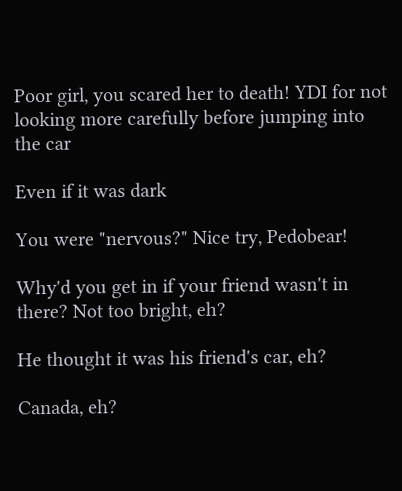Poor girl, you scared her to death! YDI for not looking more carefully before jumping into the car

Even if it was dark

You were "nervous?" Nice try, Pedobear!

Why'd you get in if your friend wasn't in there? Not too bright, eh?

He thought it was his friend's car, eh?

Canada, eh?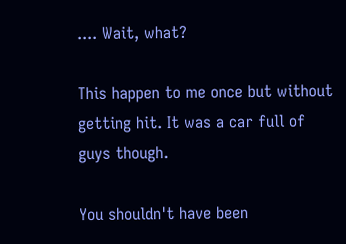.... Wait, what?

This happen to me once but without getting hit. It was a car full of guys though.

You shouldn't have been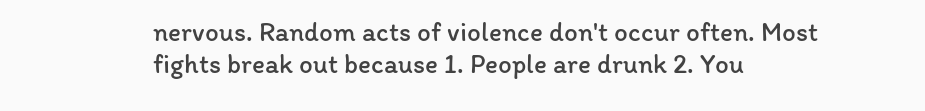nervous. Random acts of violence don't occur often. Most fights break out because 1. People are drunk 2. You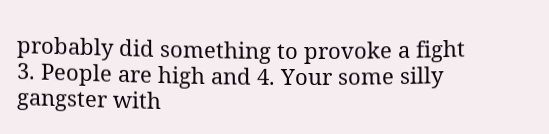probably did something to provoke a fight 3. People are high and 4. Your some silly gangster with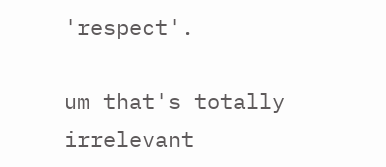'respect'.

um that's totally irrelevant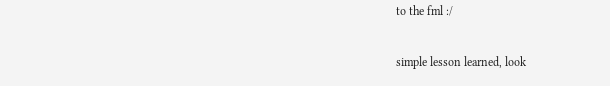to the fml :/

simple lesson learned, look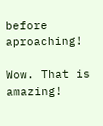before aproaching!

Wow. That is amazing!